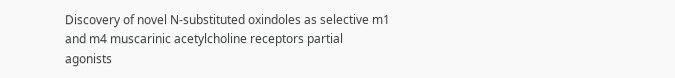Discovery of novel N-substituted oxindoles as selective m1 and m4 muscarinic acetylcholine receptors partial agonists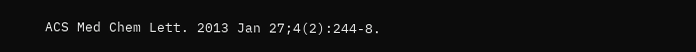ACS Med Chem Lett. 2013 Jan 27;4(2):244-8.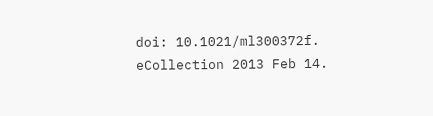doi: 10.1021/ml300372f. eCollection 2013 Feb 14.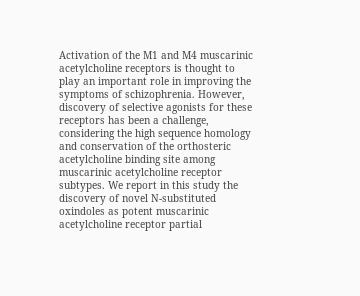Activation of the M1 and M4 muscarinic acetylcholine receptors is thought to play an important role in improving the symptoms of schizophrenia. However, discovery of selective agonists for these receptors has been a challenge, considering the high sequence homology and conservation of the orthosteric acetylcholine binding site among muscarinic acetylcholine receptor subtypes. We report in this study the discovery of novel N-substituted oxindoles as potent muscarinic acetylcholine receptor partial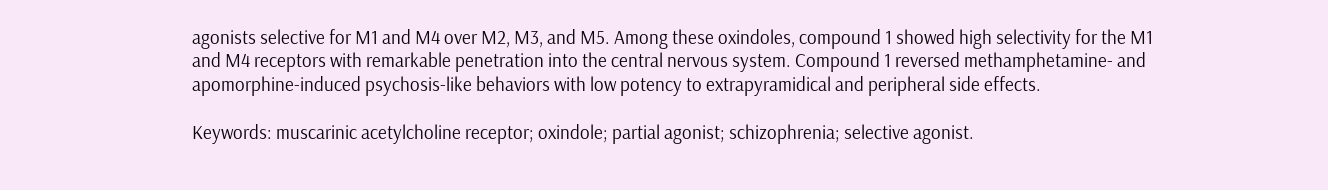agonists selective for M1 and M4 over M2, M3, and M5. Among these oxindoles, compound 1 showed high selectivity for the M1 and M4 receptors with remarkable penetration into the central nervous system. Compound 1 reversed methamphetamine- and apomorphine-induced psychosis-like behaviors with low potency to extrapyramidical and peripheral side effects.

Keywords: muscarinic acetylcholine receptor; oxindole; partial agonist; schizophrenia; selective agonist.